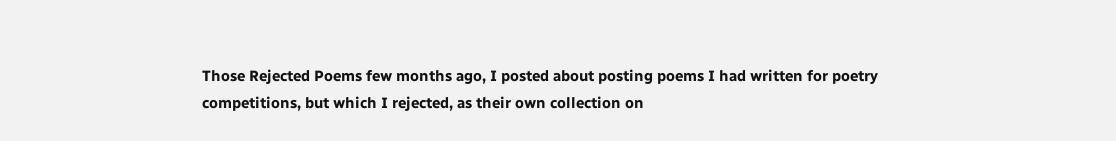Those Rejected Poems few months ago, I posted about posting poems I had written for poetry competitions, but which I rejected, as their own collection on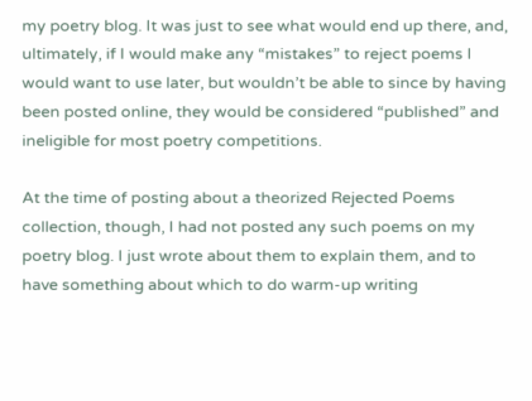my poetry blog. It was just to see what would end up there, and, ultimately, if I would make any “mistakes” to reject poems I would want to use later, but wouldn’t be able to since by having been posted online, they would be considered “published” and ineligible for most poetry competitions.

At the time of posting about a theorized Rejected Poems collection, though, I had not posted any such poems on my poetry blog. I just wrote about them to explain them, and to have something about which to do warm-up writing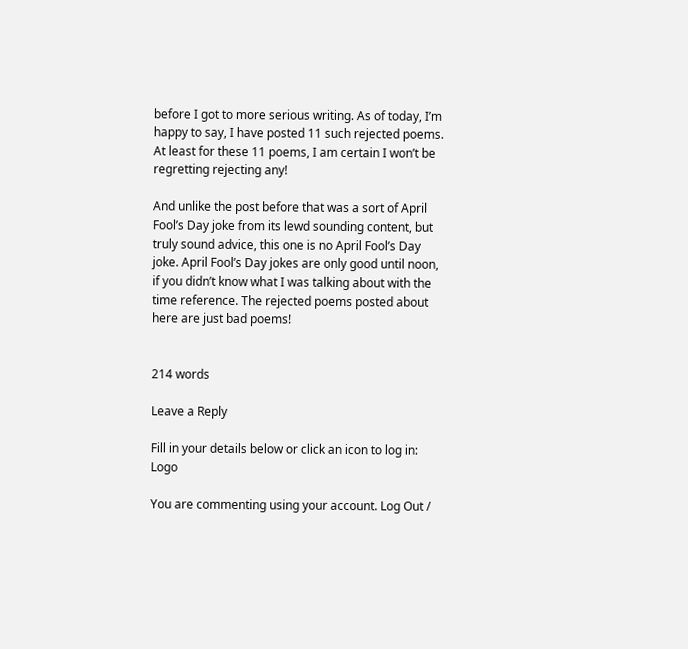before I got to more serious writing. As of today, I’m happy to say, I have posted 11 such rejected poems. At least for these 11 poems, I am certain I won’t be regretting rejecting any!

And unlike the post before that was a sort of April Fool’s Day joke from its lewd sounding content, but truly sound advice, this one is no April Fool’s Day joke. April Fool’s Day jokes are only good until noon, if you didn’t know what I was talking about with the time reference. The rejected poems posted about here are just bad poems!


214 words

Leave a Reply

Fill in your details below or click an icon to log in: Logo

You are commenting using your account. Log Out /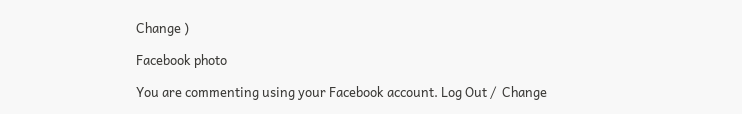Change )

Facebook photo

You are commenting using your Facebook account. Log Out /  Change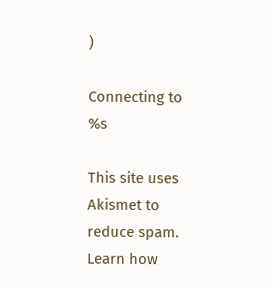)

Connecting to %s

This site uses Akismet to reduce spam. Learn how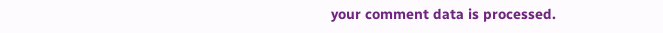your comment data is processed.